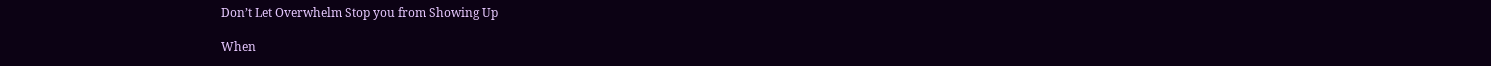Don’t Let Overwhelm Stop you from Showing Up

When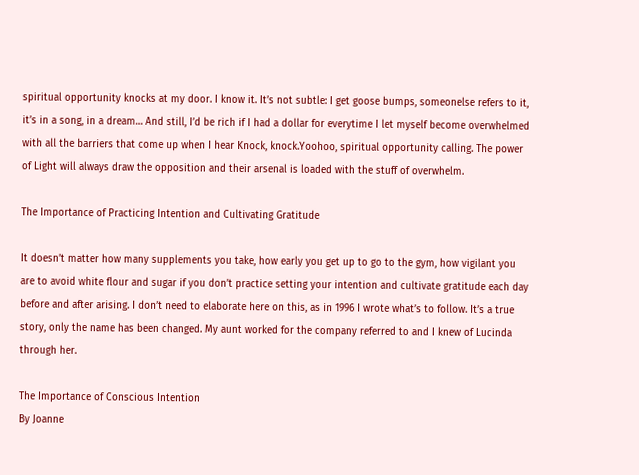spiritual opportunity knocks at my door. I know it. It’s not subtle: I get goose bumps, someonelse refers to it, it’s in a song, in a dream… And still, I’d be rich if I had a dollar for everytime I let myself become overwhelmed with all the barriers that come up when I hear Knock, knock.Yoohoo, spiritual opportunity calling. The power of Light will always draw the opposition and their arsenal is loaded with the stuff of overwhelm.

The Importance of Practicing Intention and Cultivating Gratitude

It doesn’t matter how many supplements you take, how early you get up to go to the gym, how vigilant you are to avoid white flour and sugar if you don’t practice setting your intention and cultivate gratitude each day before and after arising. I don’t need to elaborate here on this, as in 1996 I wrote what’s to follow. It’s a true story, only the name has been changed. My aunt worked for the company referred to and I knew of Lucinda through her.

The Importance of Conscious Intention
By Joanne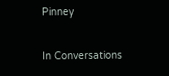Pinney

In Conversations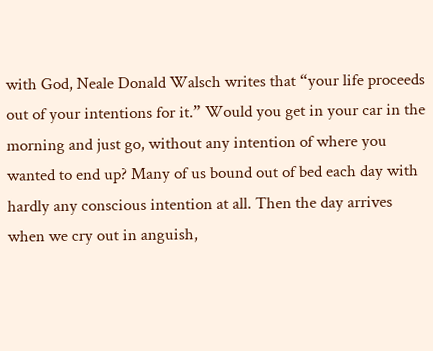with God, Neale Donald Walsch writes that “your life proceeds out of your intentions for it.” Would you get in your car in the morning and just go, without any intention of where you wanted to end up? Many of us bound out of bed each day with hardly any conscious intention at all. Then the day arrives when we cry out in anguish,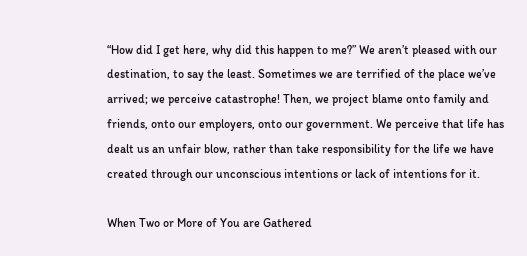“How did I get here, why did this happen to me?” We aren’t pleased with our destination, to say the least. Sometimes we are terrified of the place we’ve arrived; we perceive catastrophe! Then, we project blame onto family and friends, onto our employers, onto our government. We perceive that life has dealt us an unfair blow, rather than take responsibility for the life we have created through our unconscious intentions or lack of intentions for it.

When Two or More of You are Gathered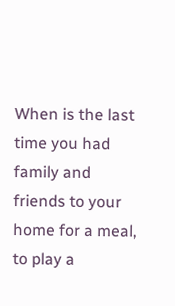When is the last time you had family and friends to your home for a meal, to play a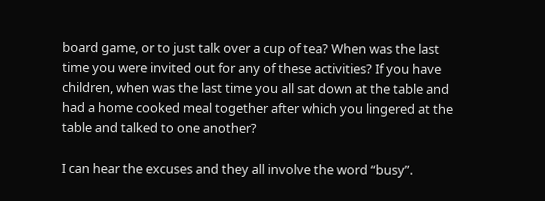board game, or to just talk over a cup of tea? When was the last time you were invited out for any of these activities? If you have children, when was the last time you all sat down at the table and had a home cooked meal together after which you lingered at the table and talked to one another?

I can hear the excuses and they all involve the word “busy”.